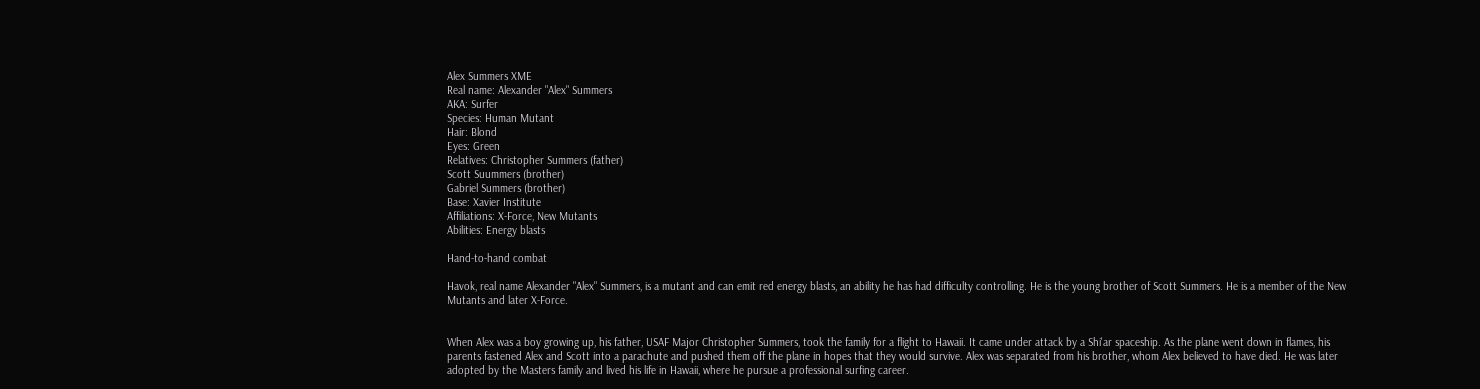Alex Summers XME
Real name: Alexander "Alex" Summers
AKA: Surfer
Species: Human Mutant
Hair: Blond
Eyes: Green
Relatives: Christopher Summers (father)
Scott Suummers (brother)
Gabriel Summers (brother)
Base: Xavier Institute
Affiliations: X-Force, New Mutants
Abilities: Energy blasts

Hand-to-hand combat

Havok, real name Alexander "Alex" Summers, is a mutant and can emit red energy blasts, an ability he has had difficulty controlling. He is the young brother of Scott Summers. He is a member of the New Mutants and later X-Force.


When Alex was a boy growing up, his father, USAF Major Christopher Summers, took the family for a flight to Hawaii. It came under attack by a Shi'ar spaceship. As the plane went down in flames, his parents fastened Alex and Scott into a parachute and pushed them off the plane in hopes that they would survive. Alex was separated from his brother, whom Alex believed to have died. He was later adopted by the Masters family and lived his life in Hawaii, where he pursue a professional surfing career.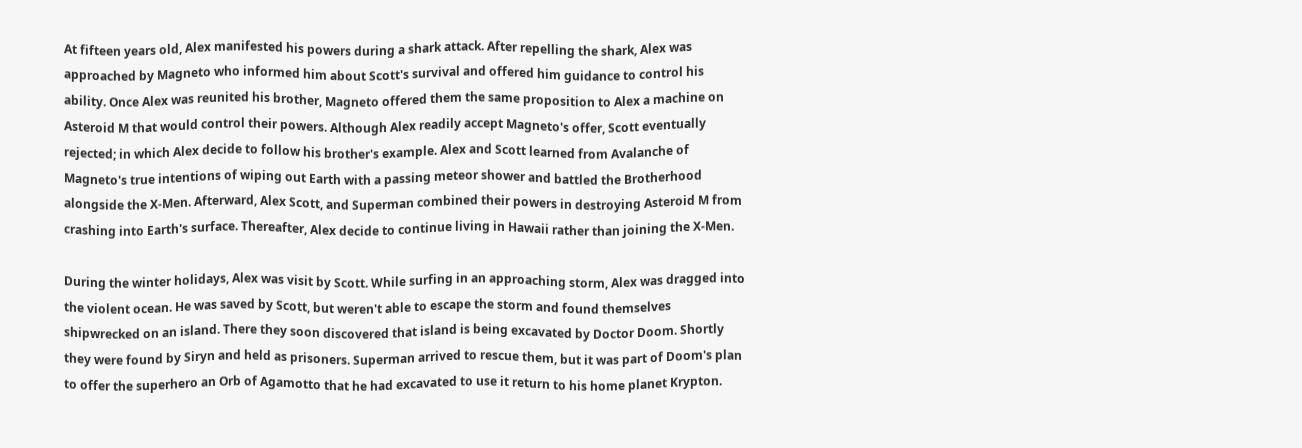At fifteen years old, Alex manifested his powers during a shark attack. After repelling the shark, Alex was approached by Magneto who informed him about Scott's survival and offered him guidance to control his ability. Once Alex was reunited his brother, Magneto offered them the same proposition to Alex a machine on Asteroid M that would control their powers. Although Alex readily accept Magneto's offer, Scott eventually rejected; in which Alex decide to follow his brother's example. Alex and Scott learned from Avalanche of Magneto's true intentions of wiping out Earth with a passing meteor shower and battled the Brotherhood alongside the X-Men. Afterward, Alex Scott, and Superman combined their powers in destroying Asteroid M from crashing into Earth's surface. Thereafter, Alex decide to continue living in Hawaii rather than joining the X-Men.

During the winter holidays, Alex was visit by Scott. While surfing in an approaching storm, Alex was dragged into the violent ocean. He was saved by Scott, but weren't able to escape the storm and found themselves shipwrecked on an island. There they soon discovered that island is being excavated by Doctor Doom. Shortly they were found by Siryn and held as prisoners. Superman arrived to rescue them, but it was part of Doom's plan to offer the superhero an Orb of Agamotto that he had excavated to use it return to his home planet Krypton.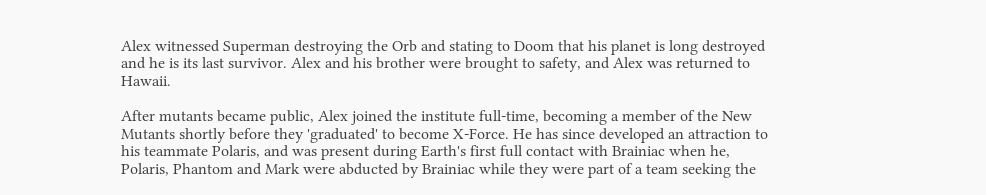Alex witnessed Superman destroying the Orb and stating to Doom that his planet is long destroyed and he is its last survivor. Alex and his brother were brought to safety, and Alex was returned to Hawaii.

After mutants became public, Alex joined the institute full-time, becoming a member of the New Mutants shortly before they 'graduated' to become X-Force. He has since developed an attraction to his teammate Polaris, and was present during Earth's first full contact with Brainiac when he, Polaris, Phantom and Mark were abducted by Brainiac while they were part of a team seeking the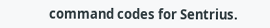command codes for Sentrius.